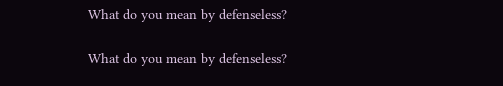What do you mean by defenseless?

What do you mean by defenseless?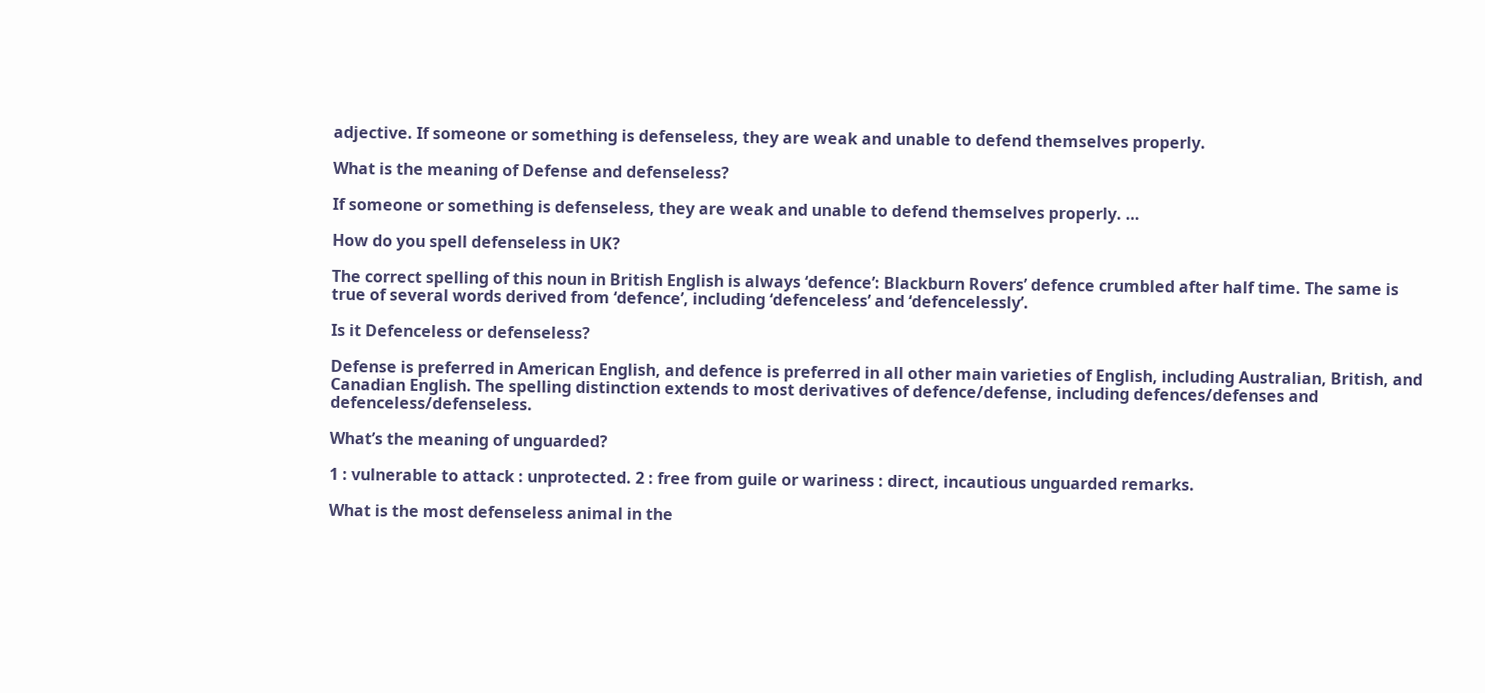adjective. If someone or something is defenseless, they are weak and unable to defend themselves properly.

What is the meaning of Defense and defenseless?

If someone or something is defenseless, they are weak and unable to defend themselves properly. …

How do you spell defenseless in UK?

The correct spelling of this noun in British English is always ‘defence’: Blackburn Rovers’ defence crumbled after half time. The same is true of several words derived from ‘defence’, including ‘defenceless’ and ‘defencelessly’.

Is it Defenceless or defenseless?

Defense is preferred in American English, and defence is preferred in all other main varieties of English, including Australian, British, and Canadian English. The spelling distinction extends to most derivatives of defence/defense, including defences/defenses and defenceless/defenseless.

What’s the meaning of unguarded?

1 : vulnerable to attack : unprotected. 2 : free from guile or wariness : direct, incautious unguarded remarks.

What is the most defenseless animal in the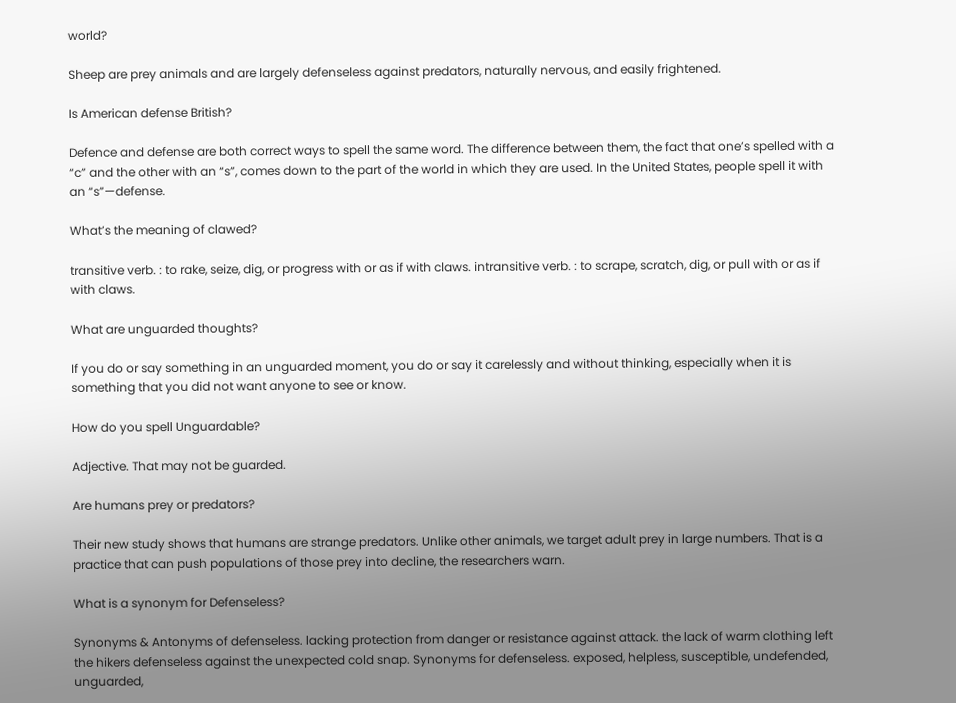world?

Sheep are prey animals and are largely defenseless against predators, naturally nervous, and easily frightened.

Is American defense British?

Defence and defense are both correct ways to spell the same word. The difference between them, the fact that one’s spelled with a “c” and the other with an “s”, comes down to the part of the world in which they are used. In the United States, people spell it with an “s”—defense.

What’s the meaning of clawed?

transitive verb. : to rake, seize, dig, or progress with or as if with claws. intransitive verb. : to scrape, scratch, dig, or pull with or as if with claws.

What are unguarded thoughts?

If you do or say something in an unguarded moment, you do or say it carelessly and without thinking, especially when it is something that you did not want anyone to see or know.

How do you spell Unguardable?

Adjective. That may not be guarded.

Are humans prey or predators?

Their new study shows that humans are strange predators. Unlike other animals, we target adult prey in large numbers. That is a practice that can push populations of those prey into decline, the researchers warn.

What is a synonym for Defenseless?

Synonyms & Antonyms of defenseless. lacking protection from danger or resistance against attack. the lack of warm clothing left the hikers defenseless against the unexpected cold snap. Synonyms for defenseless. exposed, helpless, susceptible, undefended, unguarded,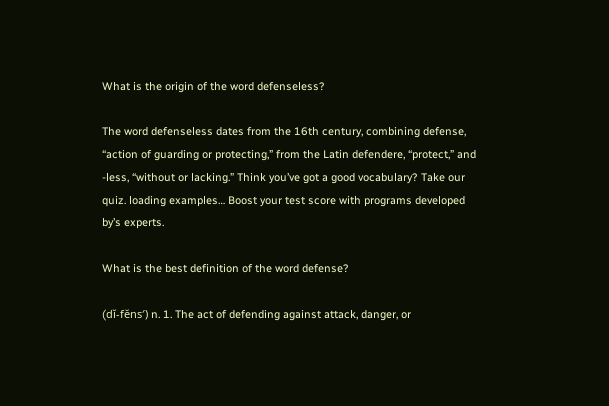What is the origin of the word defenseless?

The word defenseless dates from the 16th century, combining defense, “action of guarding or protecting,” from the Latin defendere, “protect,” and -less, “without or lacking.” Think you’ve got a good vocabulary? Take our quiz. loading examples… Boost your test score with programs developed by’s experts.

What is the best definition of the word defense?

(dĭ-fĕns′) n. 1. The act of defending against attack, danger, or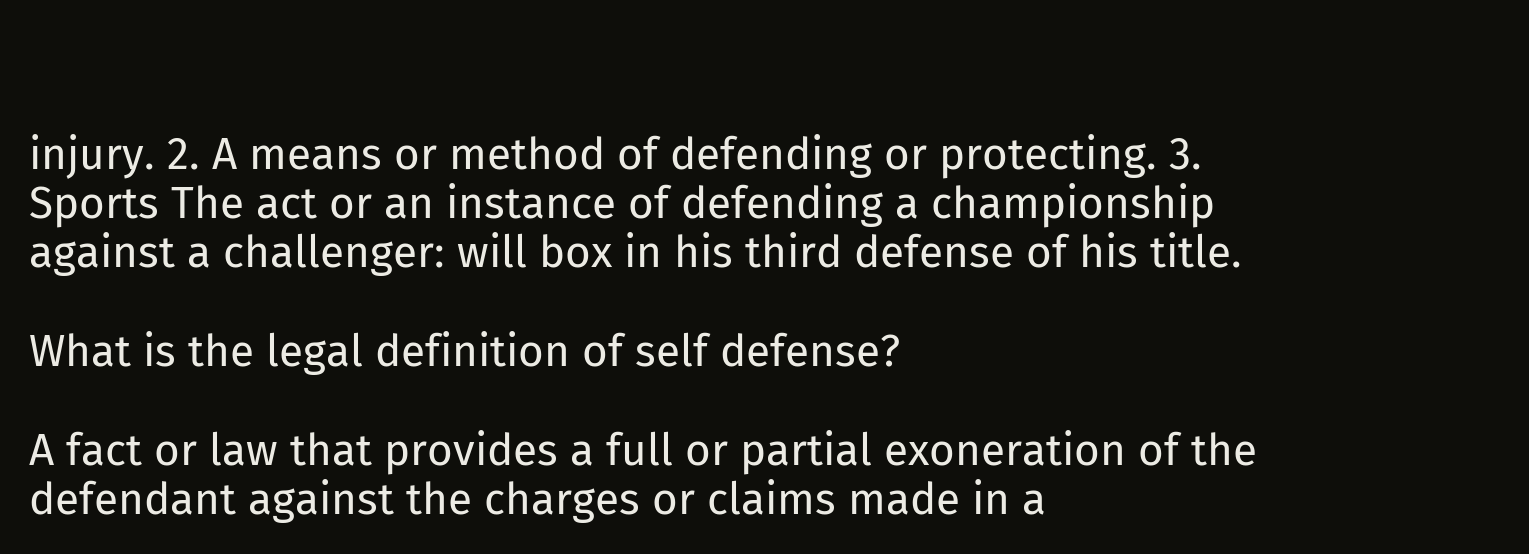injury. 2. A means or method of defending or protecting. 3. Sports The act or an instance of defending a championship against a challenger: will box in his third defense of his title.

What is the legal definition of self defense?

A fact or law that provides a full or partial exoneration of the defendant against the charges or claims made in a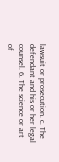lawsuit or prosecution. c. The defendant and his or her legal counsel. 6. The science or art of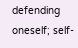defending oneself; self-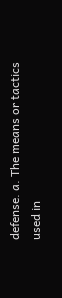defense. a. The means or tactics used in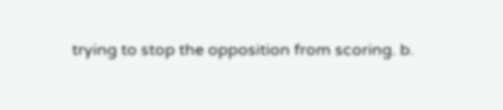trying to stop the opposition from scoring. b.